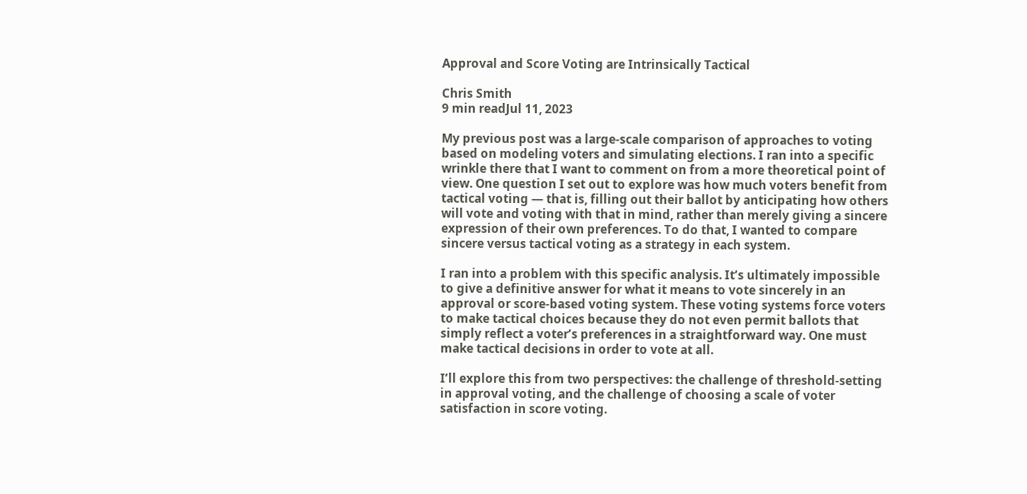Approval and Score Voting are Intrinsically Tactical

Chris Smith
9 min readJul 11, 2023

My previous post was a large-scale comparison of approaches to voting based on modeling voters and simulating elections. I ran into a specific wrinkle there that I want to comment on from a more theoretical point of view. One question I set out to explore was how much voters benefit from tactical voting — that is, filling out their ballot by anticipating how others will vote and voting with that in mind, rather than merely giving a sincere expression of their own preferences. To do that, I wanted to compare sincere versus tactical voting as a strategy in each system.

I ran into a problem with this specific analysis. It’s ultimately impossible to give a definitive answer for what it means to vote sincerely in an approval or score-based voting system. These voting systems force voters to make tactical choices because they do not even permit ballots that simply reflect a voter’s preferences in a straightforward way. One must make tactical decisions in order to vote at all.

I’ll explore this from two perspectives: the challenge of threshold-setting in approval voting, and the challenge of choosing a scale of voter satisfaction in score voting.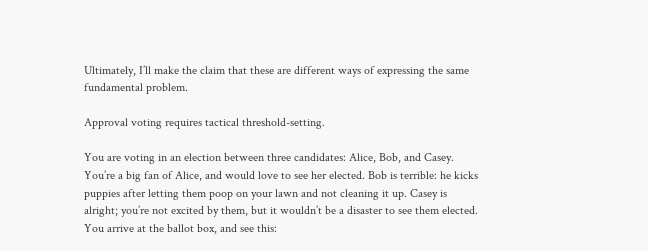Ultimately, I’ll make the claim that these are different ways of expressing the same fundamental problem.

Approval voting requires tactical threshold-setting.

You are voting in an election between three candidates: Alice, Bob, and Casey. You’re a big fan of Alice, and would love to see her elected. Bob is terrible: he kicks puppies after letting them poop on your lawn and not cleaning it up. Casey is alright; you’re not excited by them, but it wouldn’t be a disaster to see them elected. You arrive at the ballot box, and see this: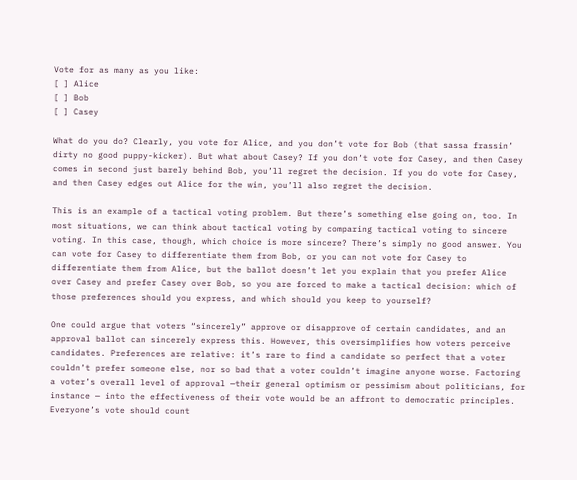Vote for as many as you like:
[ ] Alice
[ ] Bob
[ ] Casey

What do you do? Clearly, you vote for Alice, and you don’t vote for Bob (that sassa frassin’ dirty no good puppy-kicker). But what about Casey? If you don’t vote for Casey, and then Casey comes in second just barely behind Bob, you’ll regret the decision. If you do vote for Casey, and then Casey edges out Alice for the win, you’ll also regret the decision.

This is an example of a tactical voting problem. But there’s something else going on, too. In most situations, we can think about tactical voting by comparing tactical voting to sincere voting. In this case, though, which choice is more sincere? There’s simply no good answer. You can vote for Casey to differentiate them from Bob, or you can not vote for Casey to differentiate them from Alice, but the ballot doesn’t let you explain that you prefer Alice over Casey and prefer Casey over Bob, so you are forced to make a tactical decision: which of those preferences should you express, and which should you keep to yourself?

One could argue that voters “sincerely” approve or disapprove of certain candidates, and an approval ballot can sincerely express this. However, this oversimplifies how voters perceive candidates. Preferences are relative: it’s rare to find a candidate so perfect that a voter couldn’t prefer someone else, nor so bad that a voter couldn’t imagine anyone worse. Factoring a voter’s overall level of approval —their general optimism or pessimism about politicians, for instance — into the effectiveness of their vote would be an affront to democratic principles. Everyone’s vote should count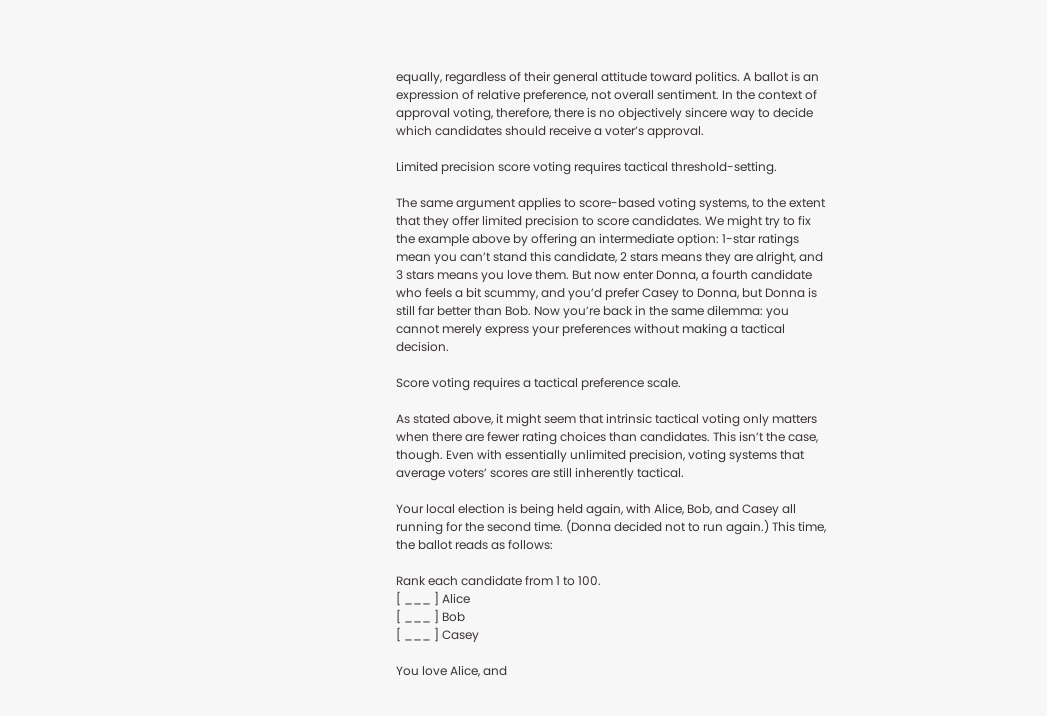equally, regardless of their general attitude toward politics. A ballot is an expression of relative preference, not overall sentiment. In the context of approval voting, therefore, there is no objectively sincere way to decide which candidates should receive a voter’s approval.

Limited precision score voting requires tactical threshold-setting.

The same argument applies to score-based voting systems, to the extent that they offer limited precision to score candidates. We might try to fix the example above by offering an intermediate option: 1-star ratings mean you can’t stand this candidate, 2 stars means they are alright, and 3 stars means you love them. But now enter Donna, a fourth candidate who feels a bit scummy, and you’d prefer Casey to Donna, but Donna is still far better than Bob. Now you’re back in the same dilemma: you cannot merely express your preferences without making a tactical decision.

Score voting requires a tactical preference scale.

As stated above, it might seem that intrinsic tactical voting only matters when there are fewer rating choices than candidates. This isn’t the case, though. Even with essentially unlimited precision, voting systems that average voters’ scores are still inherently tactical.

Your local election is being held again, with Alice, Bob, and Casey all running for the second time. (Donna decided not to run again.) This time, the ballot reads as follows:

Rank each candidate from 1 to 100.
[ ___ ] Alice
[ ___ ] Bob
[ ___ ] Casey

You love Alice, and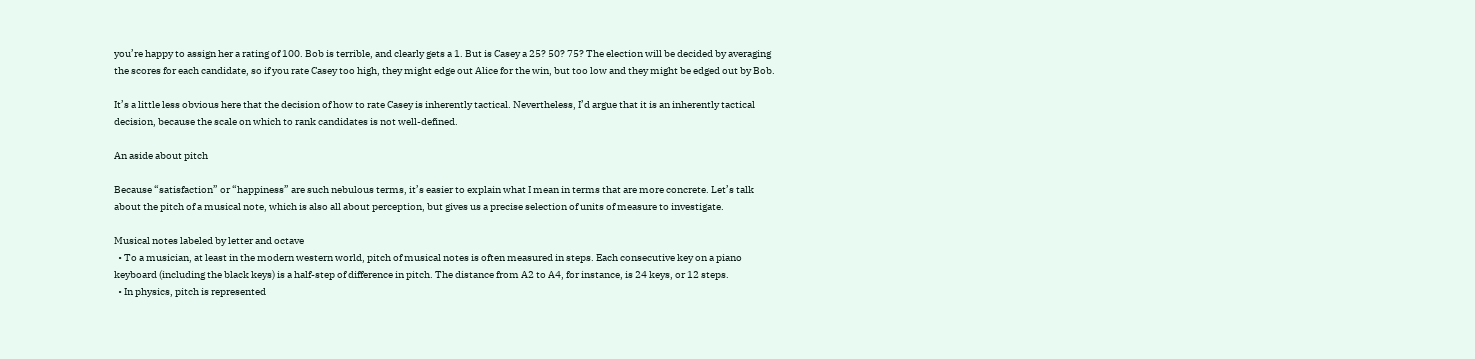you’re happy to assign her a rating of 100. Bob is terrible, and clearly gets a 1. But is Casey a 25? 50? 75? The election will be decided by averaging the scores for each candidate, so if you rate Casey too high, they might edge out Alice for the win, but too low and they might be edged out by Bob.

It’s a little less obvious here that the decision of how to rate Casey is inherently tactical. Nevertheless, I’d argue that it is an inherently tactical decision, because the scale on which to rank candidates is not well-defined.

An aside about pitch

Because “satisfaction” or “happiness” are such nebulous terms, it’s easier to explain what I mean in terms that are more concrete. Let’s talk about the pitch of a musical note, which is also all about perception, but gives us a precise selection of units of measure to investigate.

Musical notes labeled by letter and octave
  • To a musician, at least in the modern western world, pitch of musical notes is often measured in steps. Each consecutive key on a piano keyboard (including the black keys) is a half-step of difference in pitch. The distance from A2 to A4, for instance, is 24 keys, or 12 steps.
  • In physics, pitch is represented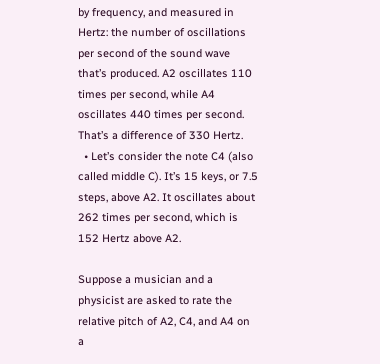by frequency, and measured in Hertz: the number of oscillations per second of the sound wave that’s produced. A2 oscillates 110 times per second, while A4 oscillates 440 times per second. That’s a difference of 330 Hertz.
  • Let’s consider the note C4 (also called middle C). It’s 15 keys, or 7.5 steps, above A2. It oscillates about 262 times per second, which is 152 Hertz above A2.

Suppose a musician and a physicist are asked to rate the relative pitch of A2, C4, and A4 on a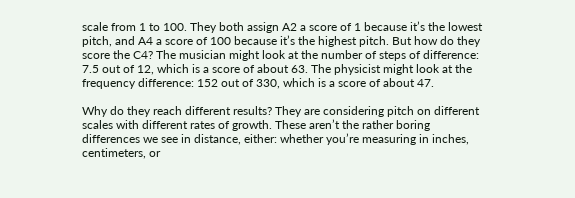scale from 1 to 100. They both assign A2 a score of 1 because it’s the lowest pitch, and A4 a score of 100 because it’s the highest pitch. But how do they score the C4? The musician might look at the number of steps of difference: 7.5 out of 12, which is a score of about 63. The physicist might look at the frequency difference: 152 out of 330, which is a score of about 47.

Why do they reach different results? They are considering pitch on different scales with different rates of growth. These aren’t the rather boring differences we see in distance, either: whether you’re measuring in inches, centimeters, or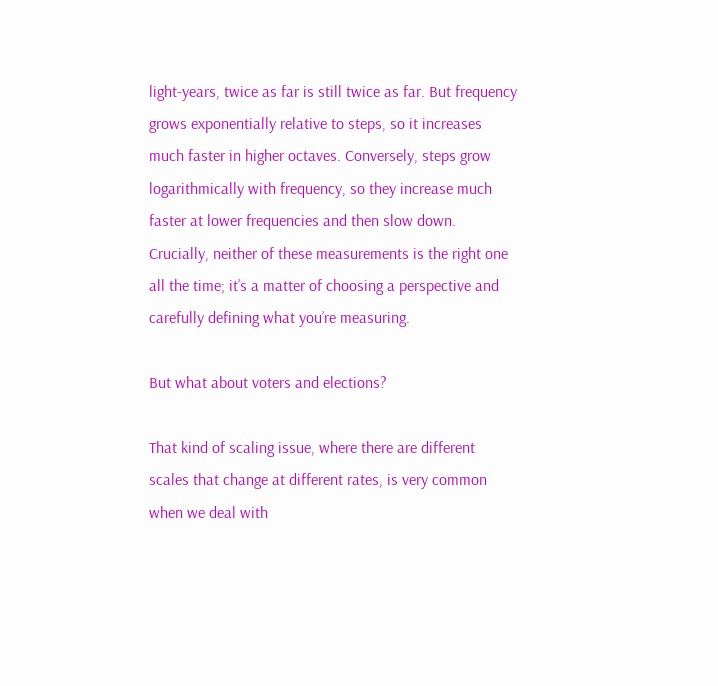light-years, twice as far is still twice as far. But frequency grows exponentially relative to steps, so it increases much faster in higher octaves. Conversely, steps grow logarithmically with frequency, so they increase much faster at lower frequencies and then slow down. Crucially, neither of these measurements is the right one all the time; it’s a matter of choosing a perspective and carefully defining what you’re measuring.

But what about voters and elections?

That kind of scaling issue, where there are different scales that change at different rates, is very common when we deal with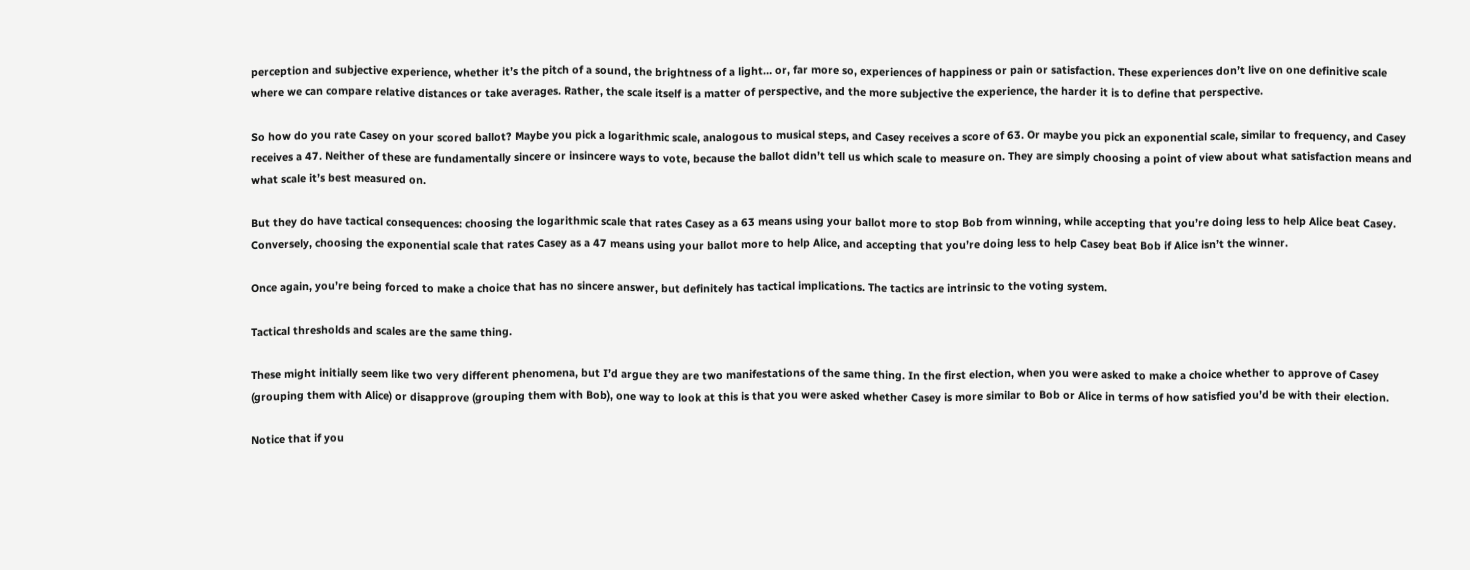perception and subjective experience, whether it’s the pitch of a sound, the brightness of a light… or, far more so, experiences of happiness or pain or satisfaction. These experiences don’t live on one definitive scale where we can compare relative distances or take averages. Rather, the scale itself is a matter of perspective, and the more subjective the experience, the harder it is to define that perspective.

So how do you rate Casey on your scored ballot? Maybe you pick a logarithmic scale, analogous to musical steps, and Casey receives a score of 63. Or maybe you pick an exponential scale, similar to frequency, and Casey receives a 47. Neither of these are fundamentally sincere or insincere ways to vote, because the ballot didn’t tell us which scale to measure on. They are simply choosing a point of view about what satisfaction means and what scale it’s best measured on.

But they do have tactical consequences: choosing the logarithmic scale that rates Casey as a 63 means using your ballot more to stop Bob from winning, while accepting that you’re doing less to help Alice beat Casey. Conversely, choosing the exponential scale that rates Casey as a 47 means using your ballot more to help Alice, and accepting that you’re doing less to help Casey beat Bob if Alice isn’t the winner.

Once again, you’re being forced to make a choice that has no sincere answer, but definitely has tactical implications. The tactics are intrinsic to the voting system.

Tactical thresholds and scales are the same thing.

These might initially seem like two very different phenomena, but I’d argue they are two manifestations of the same thing. In the first election, when you were asked to make a choice whether to approve of Casey (grouping them with Alice) or disapprove (grouping them with Bob), one way to look at this is that you were asked whether Casey is more similar to Bob or Alice in terms of how satisfied you’d be with their election.

Notice that if you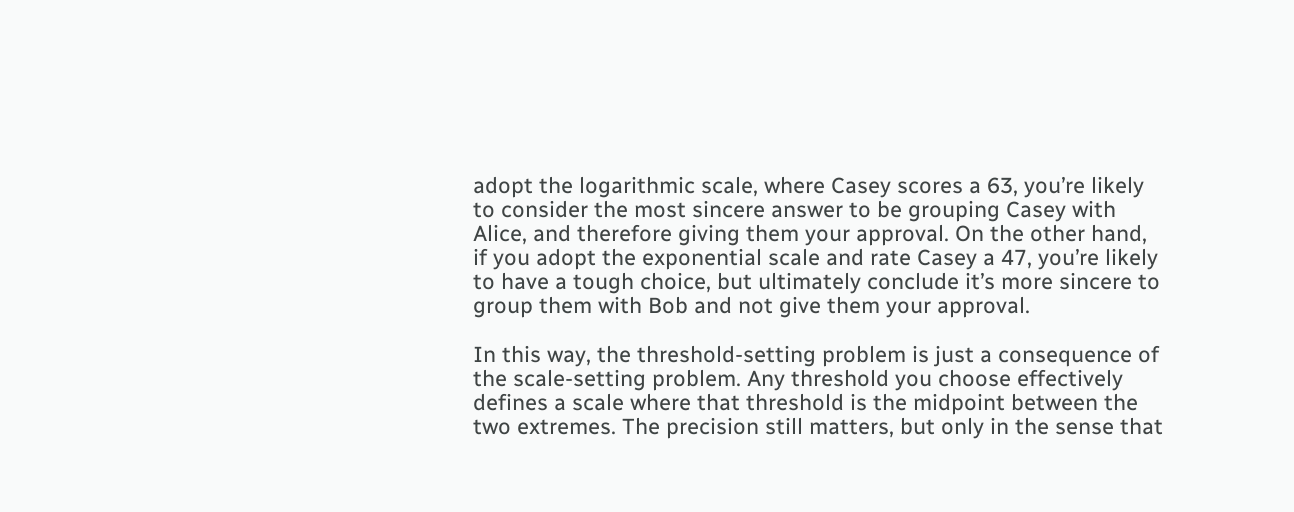adopt the logarithmic scale, where Casey scores a 63, you’re likely to consider the most sincere answer to be grouping Casey with Alice, and therefore giving them your approval. On the other hand, if you adopt the exponential scale and rate Casey a 47, you’re likely to have a tough choice, but ultimately conclude it’s more sincere to group them with Bob and not give them your approval.

In this way, the threshold-setting problem is just a consequence of the scale-setting problem. Any threshold you choose effectively defines a scale where that threshold is the midpoint between the two extremes. The precision still matters, but only in the sense that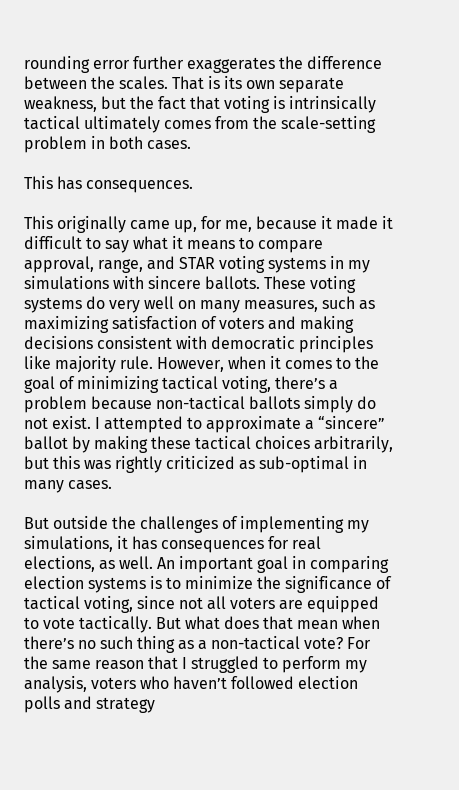rounding error further exaggerates the difference between the scales. That is its own separate weakness, but the fact that voting is intrinsically tactical ultimately comes from the scale-setting problem in both cases.

This has consequences.

This originally came up, for me, because it made it difficult to say what it means to compare approval, range, and STAR voting systems in my simulations with sincere ballots. These voting systems do very well on many measures, such as maximizing satisfaction of voters and making decisions consistent with democratic principles like majority rule. However, when it comes to the goal of minimizing tactical voting, there’s a problem because non-tactical ballots simply do not exist. I attempted to approximate a “sincere” ballot by making these tactical choices arbitrarily, but this was rightly criticized as sub-optimal in many cases.

But outside the challenges of implementing my simulations, it has consequences for real elections, as well. An important goal in comparing election systems is to minimize the significance of tactical voting, since not all voters are equipped to vote tactically. But what does that mean when there’s no such thing as a non-tactical vote? For the same reason that I struggled to perform my analysis, voters who haven’t followed election polls and strategy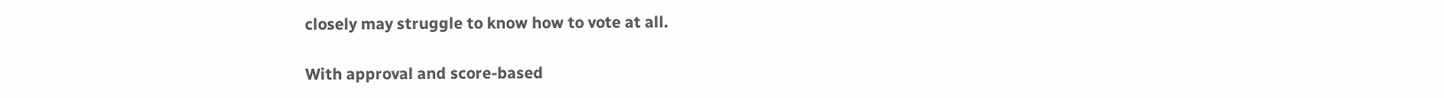closely may struggle to know how to vote at all.

With approval and score-based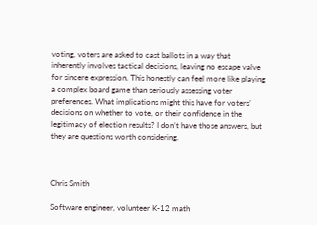voting, voters are asked to cast ballots in a way that inherently involves tactical decisions, leaving no escape valve for sincere expression. This honestly can feel more like playing a complex board game than seriously assessing voter preferences. What implications might this have for voters’ decisions on whether to vote, or their confidence in the legitimacy of election results? I don’t have those answers, but they are questions worth considering.



Chris Smith

Software engineer, volunteer K-12 math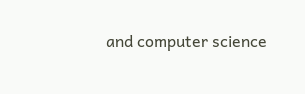and computer science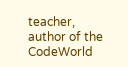teacher, author of the CodeWorld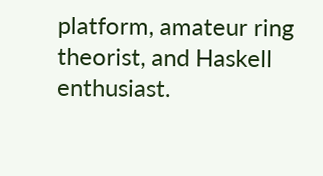platform, amateur ring theorist, and Haskell enthusiast.